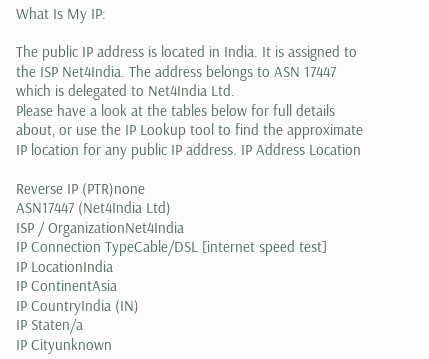What Is My IP:

The public IP address is located in India. It is assigned to the ISP Net4India. The address belongs to ASN 17447 which is delegated to Net4India Ltd.
Please have a look at the tables below for full details about, or use the IP Lookup tool to find the approximate IP location for any public IP address. IP Address Location

Reverse IP (PTR)none
ASN17447 (Net4India Ltd)
ISP / OrganizationNet4India
IP Connection TypeCable/DSL [internet speed test]
IP LocationIndia
IP ContinentAsia
IP CountryIndia (IN)
IP Staten/a
IP Cityunknown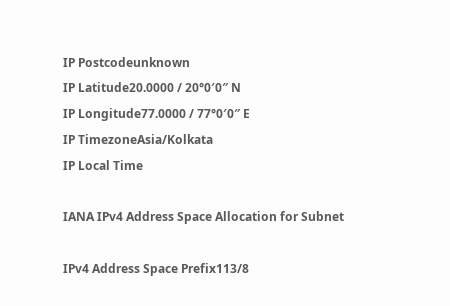IP Postcodeunknown
IP Latitude20.0000 / 20°0′0″ N
IP Longitude77.0000 / 77°0′0″ E
IP TimezoneAsia/Kolkata
IP Local Time

IANA IPv4 Address Space Allocation for Subnet

IPv4 Address Space Prefix113/8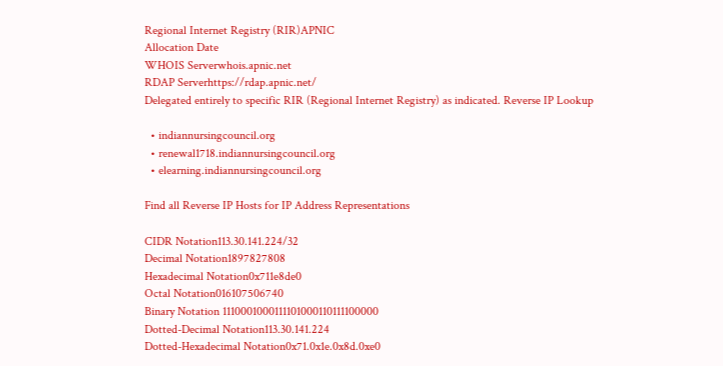Regional Internet Registry (RIR)APNIC
Allocation Date
WHOIS Serverwhois.apnic.net
RDAP Serverhttps://rdap.apnic.net/
Delegated entirely to specific RIR (Regional Internet Registry) as indicated. Reverse IP Lookup

  • indiannursingcouncil.org
  • renewal1718.indiannursingcouncil.org
  • elearning.indiannursingcouncil.org

Find all Reverse IP Hosts for IP Address Representations

CIDR Notation113.30.141.224/32
Decimal Notation1897827808
Hexadecimal Notation0x711e8de0
Octal Notation016107506740
Binary Notation 1110001000111101000110111100000
Dotted-Decimal Notation113.30.141.224
Dotted-Hexadecimal Notation0x71.0x1e.0x8d.0xe0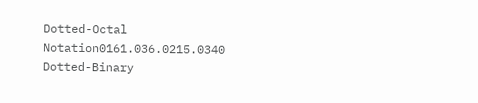Dotted-Octal Notation0161.036.0215.0340
Dotted-Binary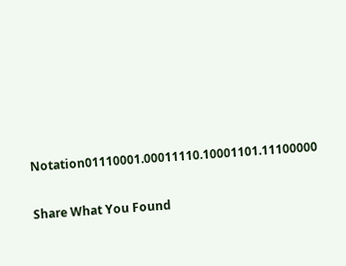Notation01110001.00011110.10001101.11100000

Share What You Found